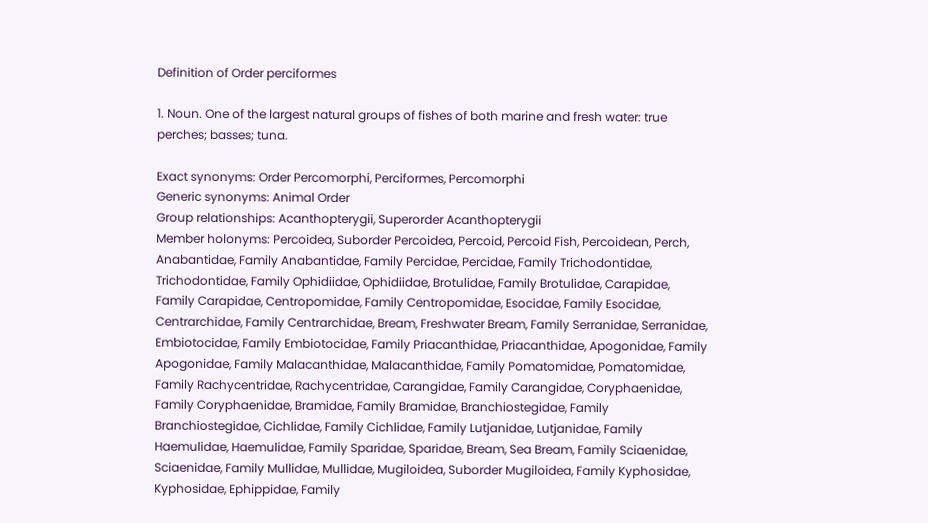Definition of Order perciformes

1. Noun. One of the largest natural groups of fishes of both marine and fresh water: true perches; basses; tuna.

Exact synonyms: Order Percomorphi, Perciformes, Percomorphi
Generic synonyms: Animal Order
Group relationships: Acanthopterygii, Superorder Acanthopterygii
Member holonyms: Percoidea, Suborder Percoidea, Percoid, Percoid Fish, Percoidean, Perch, Anabantidae, Family Anabantidae, Family Percidae, Percidae, Family Trichodontidae, Trichodontidae, Family Ophidiidae, Ophidiidae, Brotulidae, Family Brotulidae, Carapidae, Family Carapidae, Centropomidae, Family Centropomidae, Esocidae, Family Esocidae, Centrarchidae, Family Centrarchidae, Bream, Freshwater Bream, Family Serranidae, Serranidae, Embiotocidae, Family Embiotocidae, Family Priacanthidae, Priacanthidae, Apogonidae, Family Apogonidae, Family Malacanthidae, Malacanthidae, Family Pomatomidae, Pomatomidae, Family Rachycentridae, Rachycentridae, Carangidae, Family Carangidae, Coryphaenidae, Family Coryphaenidae, Bramidae, Family Bramidae, Branchiostegidae, Family Branchiostegidae, Cichlidae, Family Cichlidae, Family Lutjanidae, Lutjanidae, Family Haemulidae, Haemulidae, Family Sparidae, Sparidae, Bream, Sea Bream, Family Sciaenidae, Sciaenidae, Family Mullidae, Mullidae, Mugiloidea, Suborder Mugiloidea, Family Kyphosidae, Kyphosidae, Ephippidae, Family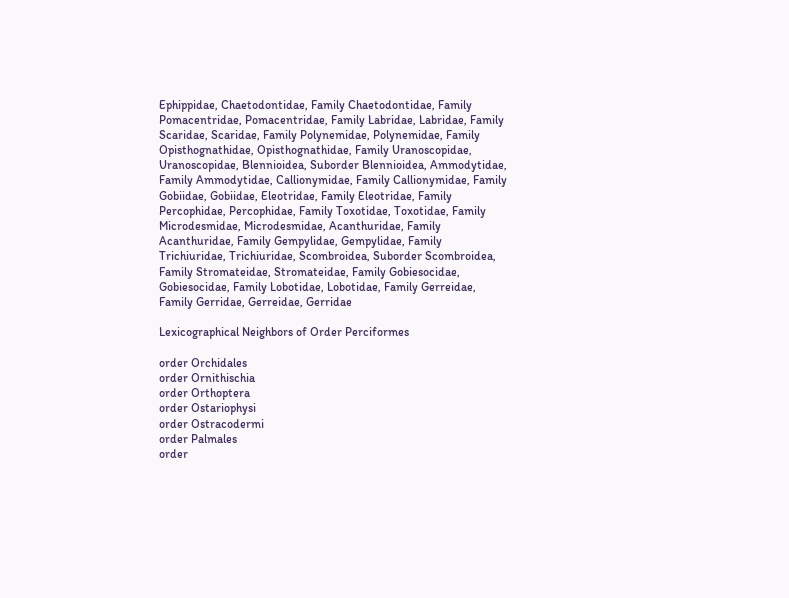Ephippidae, Chaetodontidae, Family Chaetodontidae, Family Pomacentridae, Pomacentridae, Family Labridae, Labridae, Family Scaridae, Scaridae, Family Polynemidae, Polynemidae, Family Opisthognathidae, Opisthognathidae, Family Uranoscopidae, Uranoscopidae, Blennioidea, Suborder Blennioidea, Ammodytidae, Family Ammodytidae, Callionymidae, Family Callionymidae, Family Gobiidae, Gobiidae, Eleotridae, Family Eleotridae, Family Percophidae, Percophidae, Family Toxotidae, Toxotidae, Family Microdesmidae, Microdesmidae, Acanthuridae, Family Acanthuridae, Family Gempylidae, Gempylidae, Family Trichiuridae, Trichiuridae, Scombroidea, Suborder Scombroidea, Family Stromateidae, Stromateidae, Family Gobiesocidae, Gobiesocidae, Family Lobotidae, Lobotidae, Family Gerreidae, Family Gerridae, Gerreidae, Gerridae

Lexicographical Neighbors of Order Perciformes

order Orchidales
order Ornithischia
order Orthoptera
order Ostariophysi
order Ostracodermi
order Palmales
order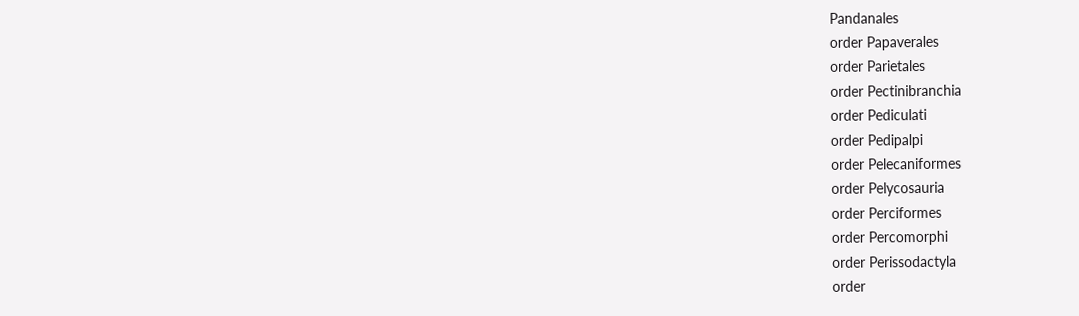Pandanales
order Papaverales
order Parietales
order Pectinibranchia
order Pediculati
order Pedipalpi
order Pelecaniformes
order Pelycosauria
order Perciformes
order Percomorphi
order Perissodactyla
order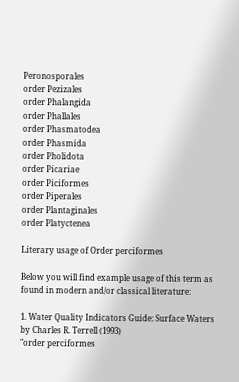Peronosporales
order Pezizales
order Phalangida
order Phallales
order Phasmatodea
order Phasmida
order Pholidota
order Picariae
order Piciformes
order Piperales
order Plantaginales
order Platyctenea

Literary usage of Order perciformes

Below you will find example usage of this term as found in modern and/or classical literature:

1. Water Quality Indicators Guide: Surface Waters by Charles R. Terrell (1993)
"order perciformes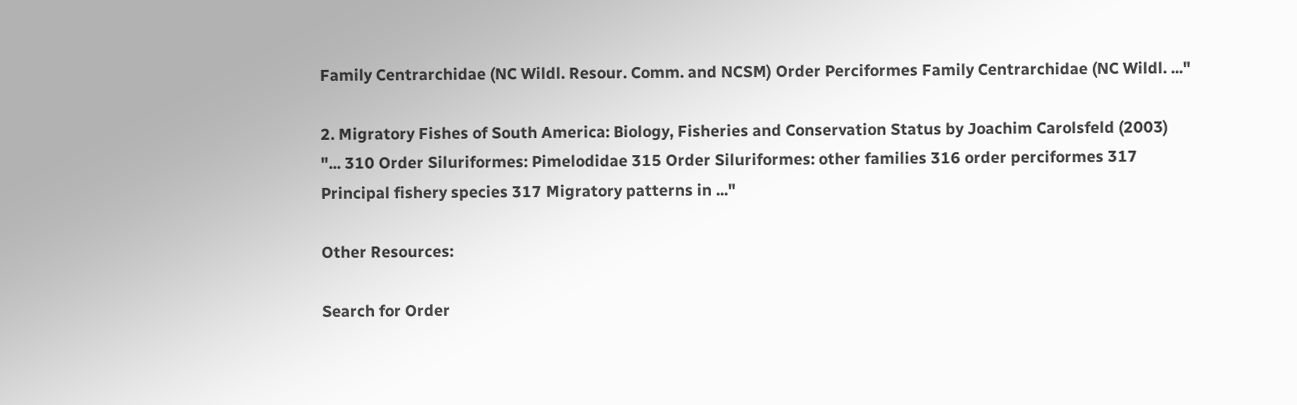Family Centrarchidae (NC Wildl. Resour. Comm. and NCSM) Order Perciformes Family Centrarchidae (NC Wildl. ..."

2. Migratory Fishes of South America: Biology, Fisheries and Conservation Status by Joachim Carolsfeld (2003)
"... 310 Order Siluriformes: Pimelodidae 315 Order Siluriformes: other families 316 order perciformes 317 Principal fishery species 317 Migratory patterns in ..."

Other Resources:

Search for Order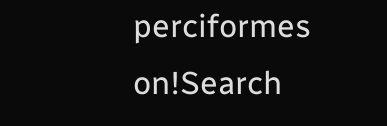perciformes on!Search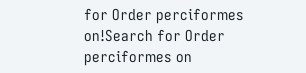for Order perciformes on!Search for Order perciformes on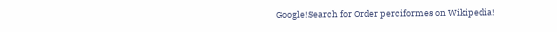Google!Search for Order perciformes on Wikipedia!